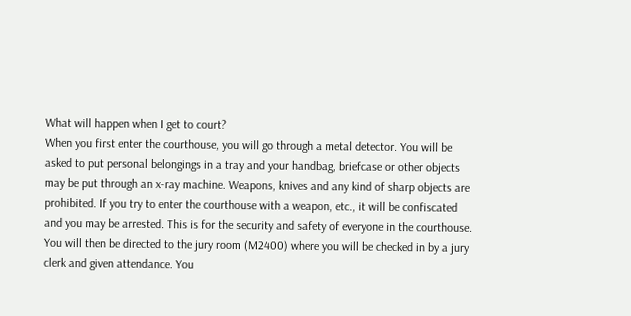What will happen when I get to court?
When you first enter the courthouse, you will go through a metal detector. You will be asked to put personal belongings in a tray and your handbag, briefcase or other objects may be put through an x-ray machine. Weapons, knives and any kind of sharp objects are prohibited. If you try to enter the courthouse with a weapon, etc., it will be confiscated and you may be arrested. This is for the security and safety of everyone in the courthouse. You will then be directed to the jury room (M2400) where you will be checked in by a jury clerk and given attendance. You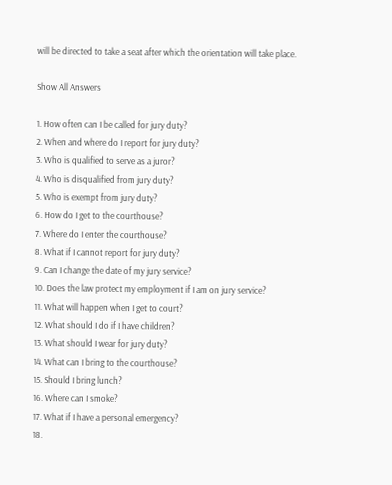will be directed to take a seat after which the orientation will take place.

Show All Answers

1. How often can I be called for jury duty?
2. When and where do I report for jury duty?
3. Who is qualified to serve as a juror?
4. Who is disqualified from jury duty?
5. Who is exempt from jury duty?
6. How do I get to the courthouse?
7. Where do I enter the courthouse?
8. What if I cannot report for jury duty?
9. Can I change the date of my jury service?
10. Does the law protect my employment if I am on jury service?
11. What will happen when I get to court?
12. What should I do if I have children?
13. What should I wear for jury duty?
14. What can I bring to the courthouse?
15. Should I bring lunch?
16. Where can I smoke?
17. What if I have a personal emergency?
18.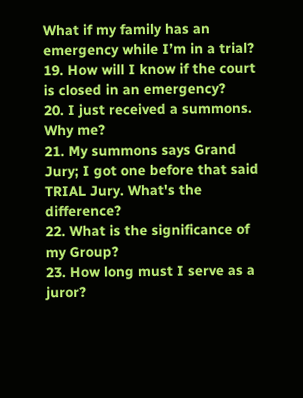What if my family has an emergency while I’m in a trial?
19. How will I know if the court is closed in an emergency?
20. I just received a summons. Why me?
21. My summons says Grand Jury; I got one before that said TRIAL Jury. What's the difference?
22. What is the significance of my Group?
23. How long must I serve as a juror?